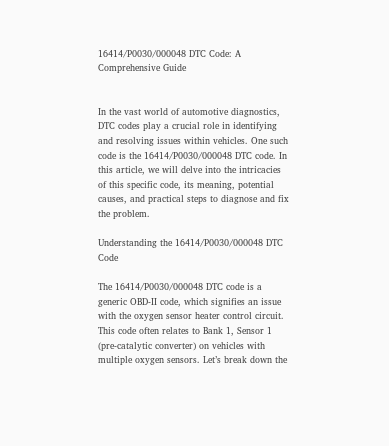16414/P0030/000048 DTC Code: A Comprehensive Guide


In the vast world of automotive diagnostics, DTC codes play a crucial role in identifying and resolving issues within vehicles. One such code is the 16414/P0030/000048 DTC code. In this article, we will delve into the intricacies of this specific code, its meaning, potential causes, and practical steps to diagnose and fix the problem.

Understanding the 16414/P0030/000048 DTC Code

The 16414/P0030/000048 DTC code is a generic OBD-II code, which signifies an issue with the oxygen sensor heater control circuit. This code often relates to Bank 1, Sensor 1 (pre-catalytic converter) on vehicles with multiple oxygen sensors. Let’s break down the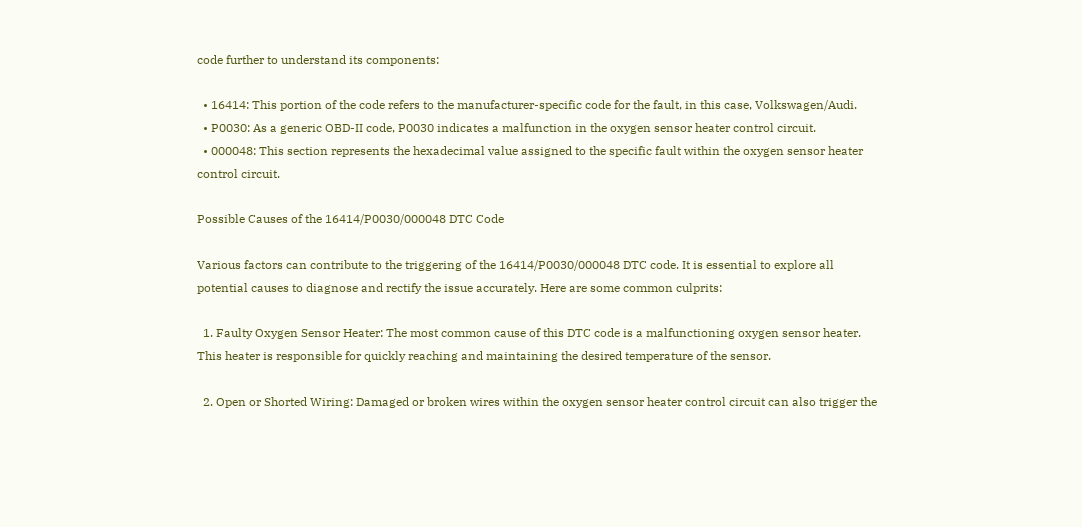code further to understand its components:

  • 16414: This portion of the code refers to the manufacturer-specific code for the fault, in this case, Volkswagen/Audi.
  • P0030: As a generic OBD-II code, P0030 indicates a malfunction in the oxygen sensor heater control circuit.
  • 000048: This section represents the hexadecimal value assigned to the specific fault within the oxygen sensor heater control circuit.

Possible Causes of the 16414/P0030/000048 DTC Code

Various factors can contribute to the triggering of the 16414/P0030/000048 DTC code. It is essential to explore all potential causes to diagnose and rectify the issue accurately. Here are some common culprits:

  1. Faulty Oxygen Sensor Heater: The most common cause of this DTC code is a malfunctioning oxygen sensor heater. This heater is responsible for quickly reaching and maintaining the desired temperature of the sensor.

  2. Open or Shorted Wiring: Damaged or broken wires within the oxygen sensor heater control circuit can also trigger the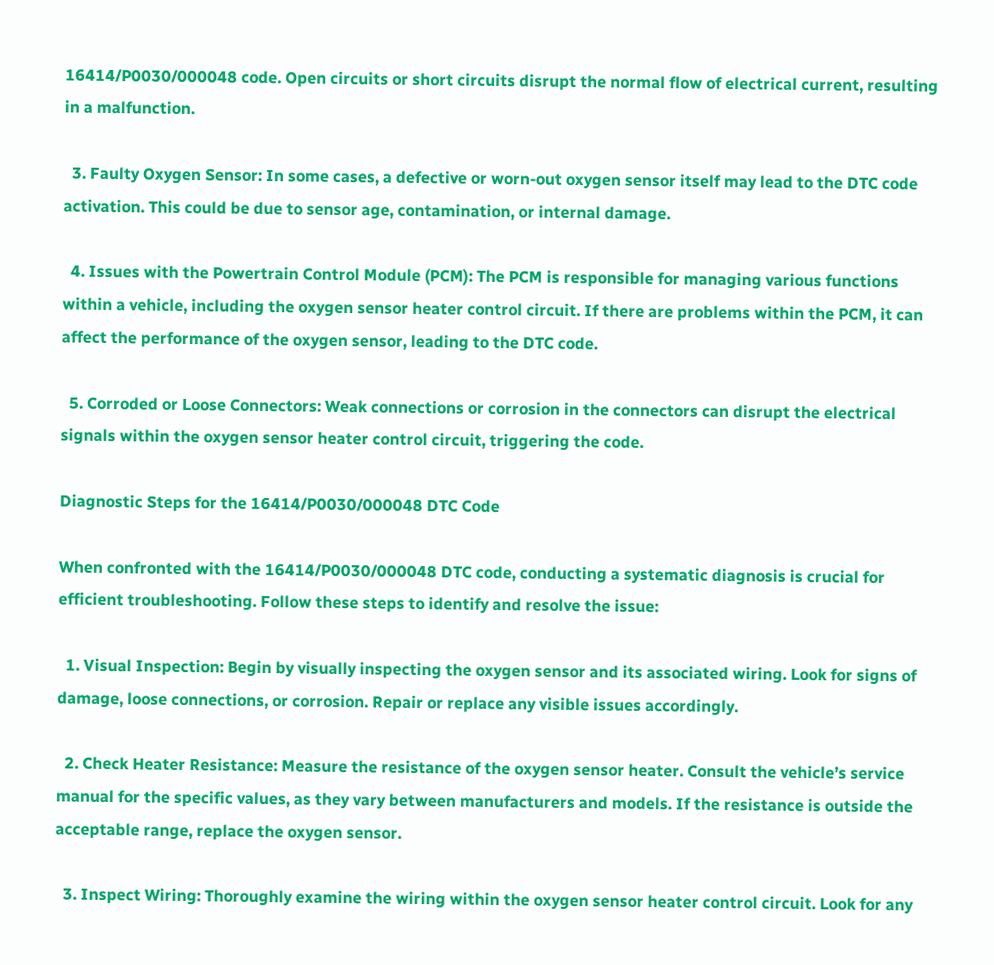16414/P0030/000048 code. Open circuits or short circuits disrupt the normal flow of electrical current, resulting in a malfunction.

  3. Faulty Oxygen Sensor: In some cases, a defective or worn-out oxygen sensor itself may lead to the DTC code activation. This could be due to sensor age, contamination, or internal damage.

  4. Issues with the Powertrain Control Module (PCM): The PCM is responsible for managing various functions within a vehicle, including the oxygen sensor heater control circuit. If there are problems within the PCM, it can affect the performance of the oxygen sensor, leading to the DTC code.

  5. Corroded or Loose Connectors: Weak connections or corrosion in the connectors can disrupt the electrical signals within the oxygen sensor heater control circuit, triggering the code.

Diagnostic Steps for the 16414/P0030/000048 DTC Code

When confronted with the 16414/P0030/000048 DTC code, conducting a systematic diagnosis is crucial for efficient troubleshooting. Follow these steps to identify and resolve the issue:

  1. Visual Inspection: Begin by visually inspecting the oxygen sensor and its associated wiring. Look for signs of damage, loose connections, or corrosion. Repair or replace any visible issues accordingly.

  2. Check Heater Resistance: Measure the resistance of the oxygen sensor heater. Consult the vehicle’s service manual for the specific values, as they vary between manufacturers and models. If the resistance is outside the acceptable range, replace the oxygen sensor.

  3. Inspect Wiring: Thoroughly examine the wiring within the oxygen sensor heater control circuit. Look for any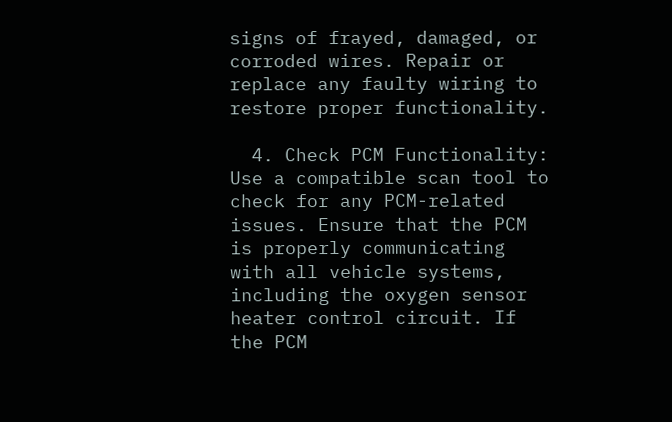signs of frayed, damaged, or corroded wires. Repair or replace any faulty wiring to restore proper functionality.

  4. Check PCM Functionality: Use a compatible scan tool to check for any PCM-related issues. Ensure that the PCM is properly communicating with all vehicle systems, including the oxygen sensor heater control circuit. If the PCM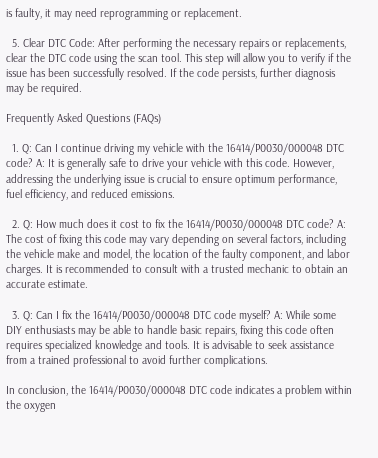is faulty, it may need reprogramming or replacement.

  5. Clear DTC Code: After performing the necessary repairs or replacements, clear the DTC code using the scan tool. This step will allow you to verify if the issue has been successfully resolved. If the code persists, further diagnosis may be required.

Frequently Asked Questions (FAQs)

  1. Q: Can I continue driving my vehicle with the 16414/P0030/000048 DTC code? A: It is generally safe to drive your vehicle with this code. However, addressing the underlying issue is crucial to ensure optimum performance, fuel efficiency, and reduced emissions.

  2. Q: How much does it cost to fix the 16414/P0030/000048 DTC code? A: The cost of fixing this code may vary depending on several factors, including the vehicle make and model, the location of the faulty component, and labor charges. It is recommended to consult with a trusted mechanic to obtain an accurate estimate.

  3. Q: Can I fix the 16414/P0030/000048 DTC code myself? A: While some DIY enthusiasts may be able to handle basic repairs, fixing this code often requires specialized knowledge and tools. It is advisable to seek assistance from a trained professional to avoid further complications.

In conclusion, the 16414/P0030/000048 DTC code indicates a problem within the oxygen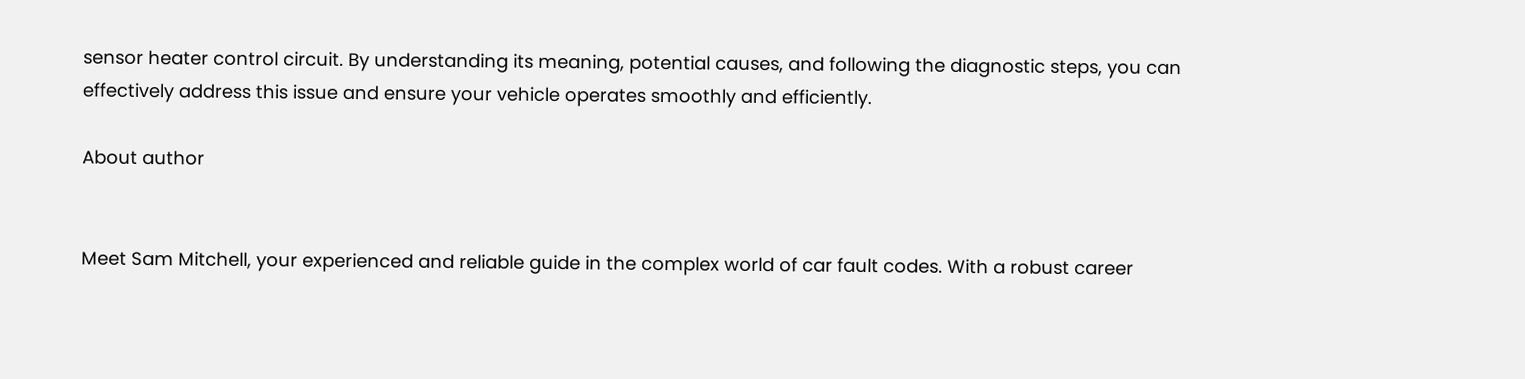sensor heater control circuit. By understanding its meaning, potential causes, and following the diagnostic steps, you can effectively address this issue and ensure your vehicle operates smoothly and efficiently.

About author


Meet Sam Mitchell, your experienced and reliable guide in the complex world of car fault codes. With a robust career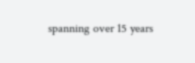spanning over 15 years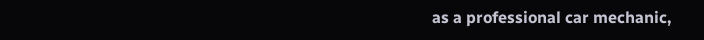as a professional car mechanic,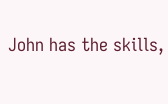John has the skills,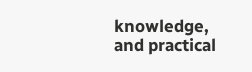knowledge, and practical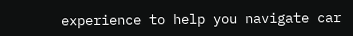experience to help you navigate car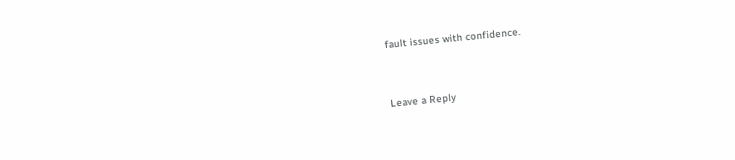fault issues with confidence.


Leave a Reply